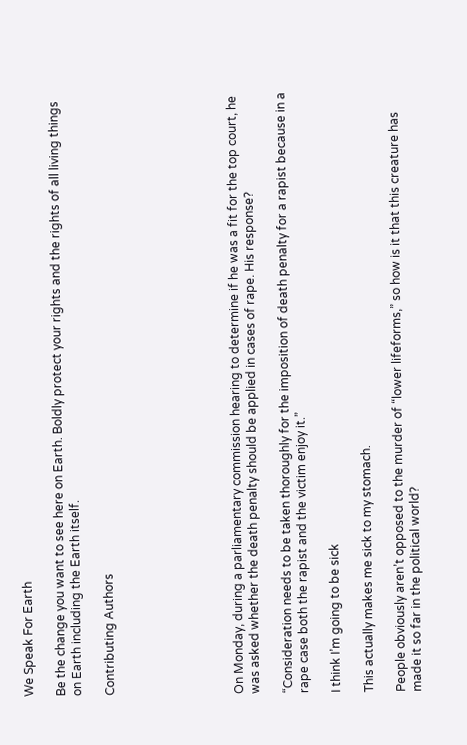We Speak For Earth

Be the change you want to see here on Earth. Boldly protect your rights and the rights of all living things on Earth including the Earth itself.

Contributing Authors







On Monday, during a parliamentary commission hearing to determine if he was a fit for the top court, he was asked whether the death penalty should be applied in cases of rape. His response?

“Consideration needs to be taken thoroughly for the imposition of death penalty for a rapist because in a rape case both the rapist and the victim enjoy it.”

I think I’m going to be sick

This actually makes me sick to my stomach.

People obviously aren’t opposed to the murder of “lower lifeforms,” so how is it that this creature has made it so far in the political world?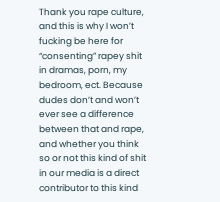Thank you rape culture, and this is why I won’t fucking be here for “consenting” rapey shit in dramas, porn, my bedroom, ect. Because dudes don’t and won’t ever see a difference between that and rape, and whether you think so or not this kind of shit in our media is a direct contributor to this kind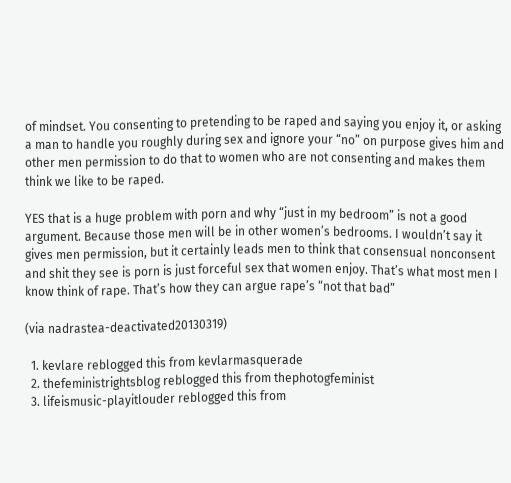of mindset. You consenting to pretending to be raped and saying you enjoy it, or asking a man to handle you roughly during sex and ignore your “no” on purpose gives him and other men permission to do that to women who are not consenting and makes them think we like to be raped.

YES that is a huge problem with porn and why “just in my bedroom” is not a good argument. Because those men will be in other women’s bedrooms. I wouldn’t say it gives men permission, but it certainly leads men to think that consensual nonconsent and shit they see is porn is just forceful sex that women enjoy. That’s what most men I know think of rape. That’s how they can argue rape’s “not that bad”

(via nadrastea-deactivated20130319)

  1. kevlare reblogged this from kevlarmasquerade
  2. thefeministrightsblog reblogged this from thephotogfeminist
  3. lifeismusic-playitlouder reblogged this from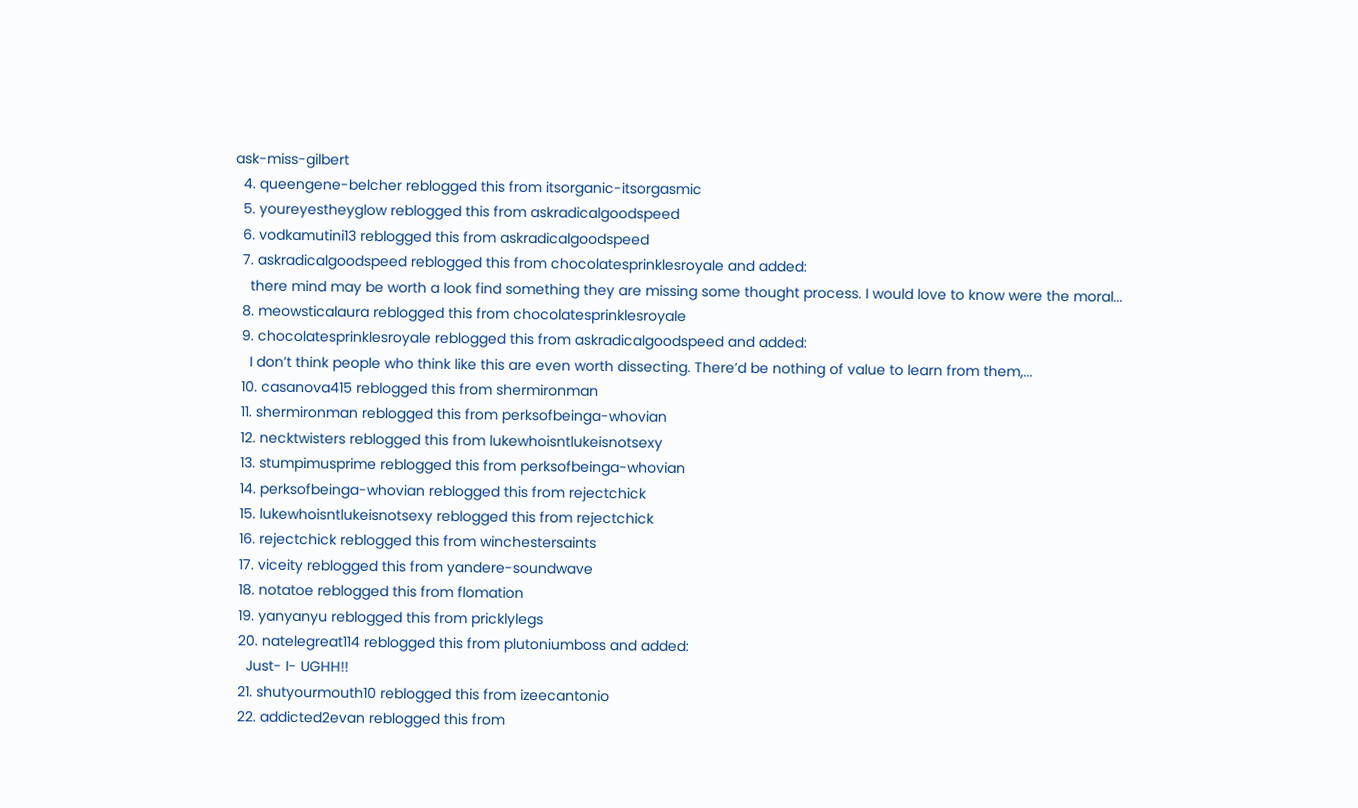ask-miss-gilbert
  4. queengene-belcher reblogged this from itsorganic-itsorgasmic
  5. youreyestheyglow reblogged this from askradicalgoodspeed
  6. vodkamutini13 reblogged this from askradicalgoodspeed
  7. askradicalgoodspeed reblogged this from chocolatesprinklesroyale and added:
    there mind may be worth a look find something they are missing some thought process. I would love to know were the moral...
  8. meowsticalaura reblogged this from chocolatesprinklesroyale
  9. chocolatesprinklesroyale reblogged this from askradicalgoodspeed and added:
    I don’t think people who think like this are even worth dissecting. There’d be nothing of value to learn from them,...
  10. casanova415 reblogged this from shermironman
  11. shermironman reblogged this from perksofbeinga-whovian
  12. necktwisters reblogged this from lukewhoisntlukeisnotsexy
  13. stumpimusprime reblogged this from perksofbeinga-whovian
  14. perksofbeinga-whovian reblogged this from rejectchick
  15. lukewhoisntlukeisnotsexy reblogged this from rejectchick
  16. rejectchick reblogged this from winchestersaints
  17. viceity reblogged this from yandere-soundwave
  18. notatoe reblogged this from flomation
  19. yanyanyu reblogged this from pricklylegs
  20. natelegreat114 reblogged this from plutoniumboss and added:
    Just- I- UGHH!!
  21. shutyourmouth10 reblogged this from izeecantonio
  22. addicted2evan reblogged this from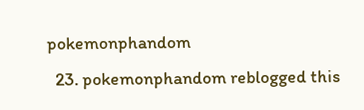pokemonphandom
  23. pokemonphandom reblogged this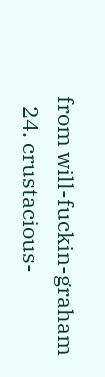from will-fuckin-graham
  24. crustacious-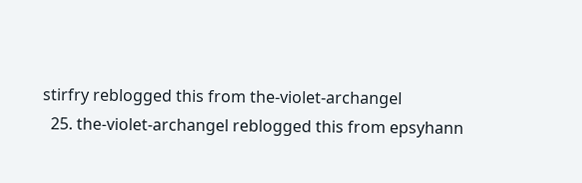stirfry reblogged this from the-violet-archangel
  25. the-violet-archangel reblogged this from epsyhann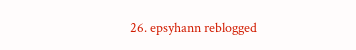26. epsyhann reblogged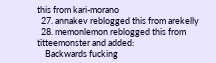this from kari-morano
  27. annakev reblogged this from arekelly
  28. memonlemon reblogged this from titteemonster and added:
    Backwards fucking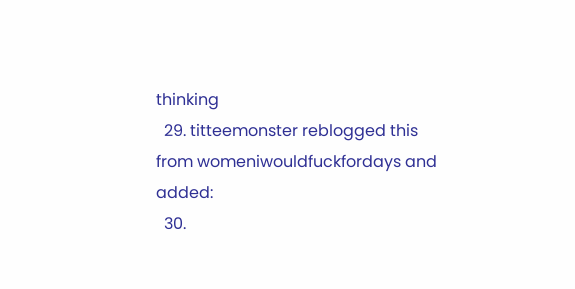thinking
  29. titteemonster reblogged this from womeniwouldfuckfordays and added:
  30.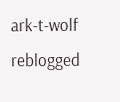ark-t-wolf reblogged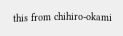this from chihiro-okami